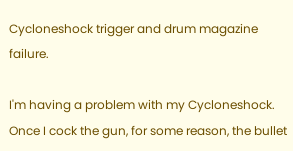Cycloneshock trigger and drum magazine failure.

I'm having a problem with my Cycloneshock. Once I cock the gun, for some reason, the bullet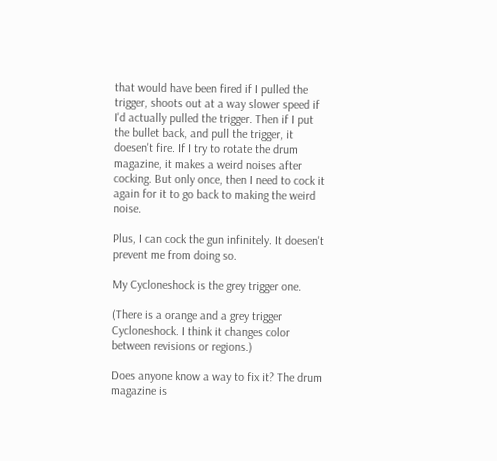that would have been fired if I pulled the trigger, shoots out at a way slower speed if I'd actually pulled the trigger. Then if I put the bullet back, and pull the trigger, it doesen't fire. If I try to rotate the drum magazine, it makes a weird noises after cocking. But only once, then I need to cock it again for it to go back to making the weird noise.

Plus, I can cock the gun infinitely. It doesen't prevent me from doing so.

My Cycloneshock is the grey trigger one.

(There is a orange and a grey trigger Cycloneshock. I think it changes color between revisions or regions.)

Does anyone know a way to fix it? The drum magazine is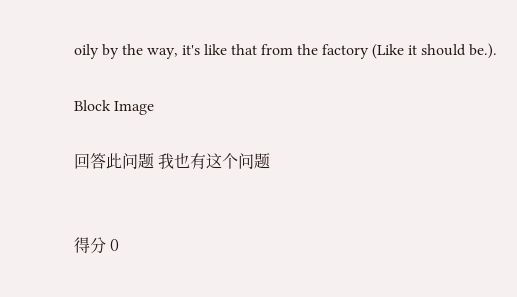oily by the way, it's like that from the factory (Like it should be.).

Block Image

回答此问题 我也有这个问题


得分 0